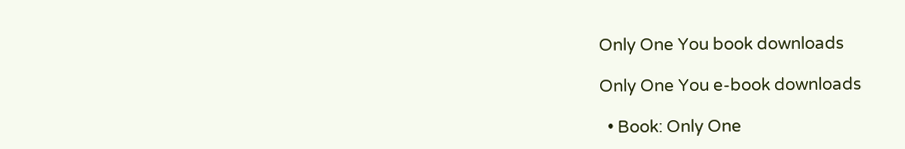Only One You book downloads

Only One You e-book downloads

  • Book: Only One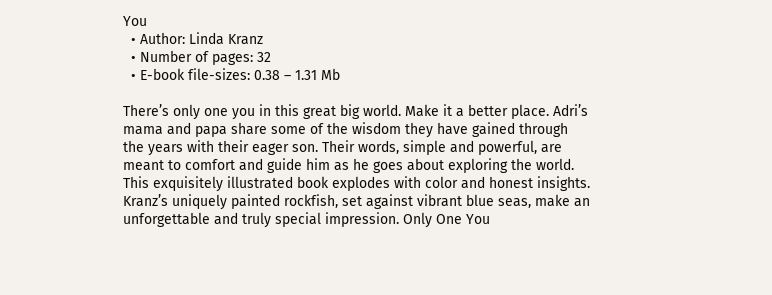You
  • Author: Linda Kranz
  • Number of pages: 32
  • E-book file-sizes: 0.38 – 1.31 Mb

There’s only one you in this great big world. Make it a better place. Adri’s mama and papa share some of the wisdom they have gained through the years with their eager son. Their words, simple and powerful, are meant to comfort and guide him as he goes about exploring the world. This exquisitely illustrated book explodes with color and honest insights. Kranz’s uniquely painted rockfish, set against vibrant blue seas, make an unforgettable and truly special impression. Only One You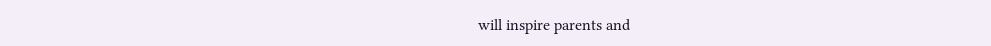will inspire parents and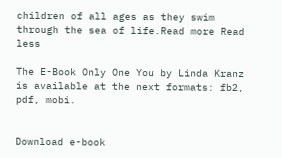children of all ages as they swim through the sea of life.Read more Read less

The E-Book Only One You by Linda Kranz is available at the next formats: fb2, pdf, mobi.


Download e-book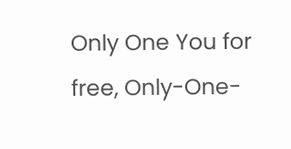Only One You for free, Only-One-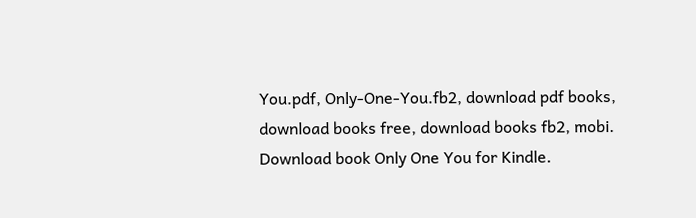You.pdf, Only-One-You.fb2, download pdf books, download books free, download books fb2, mobi. Download book Only One You for Kindle.